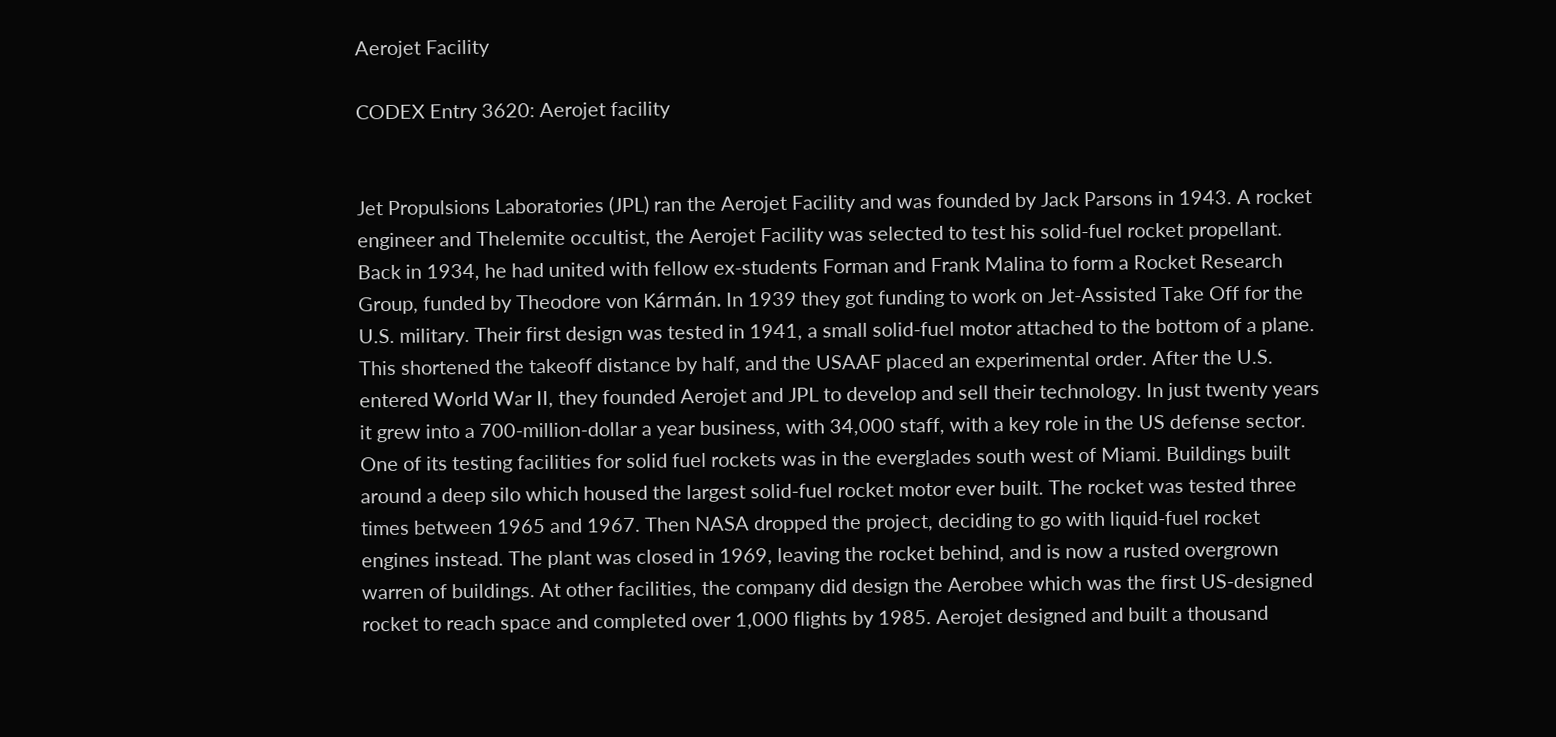Aerojet Facility

CODEX Entry 3620: Aerojet facility


Jet Propulsions Laboratories (JPL) ran the Aerojet Facility and was founded by Jack Parsons in 1943. A rocket engineer and Thelemite occultist, the Aerojet Facility was selected to test his solid-fuel rocket propellant. Back in 1934, he had united with fellow ex-students Forman and Frank Malina to form a Rocket Research Group, funded by Theodore von Kármán. In 1939 they got funding to work on Jet-Assisted Take Off for the U.S. military. Their first design was tested in 1941, a small solid-fuel motor attached to the bottom of a plane. This shortened the takeoff distance by half, and the USAAF placed an experimental order. After the U.S. entered World War II, they founded Aerojet and JPL to develop and sell their technology. In just twenty years it grew into a 700-million-dollar a year business, with 34,000 staff, with a key role in the US defense sector. One of its testing facilities for solid fuel rockets was in the everglades south west of Miami. Buildings built around a deep silo which housed the largest solid-fuel rocket motor ever built. The rocket was tested three times between 1965 and 1967. Then NASA dropped the project, deciding to go with liquid-fuel rocket engines instead. The plant was closed in 1969, leaving the rocket behind, and is now a rusted overgrown warren of buildings. At other facilities, the company did design the Aerobee which was the first US-designed rocket to reach space and completed over 1,000 flights by 1985. Aerojet designed and built a thousand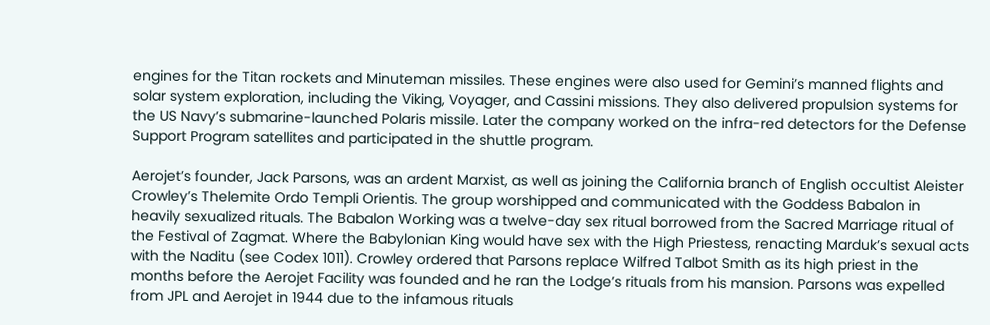engines for the Titan rockets and Minuteman missiles. These engines were also used for Gemini’s manned flights and solar system exploration, including the Viking, Voyager, and Cassini missions. They also delivered propulsion systems for the US Navy’s submarine-launched Polaris missile. Later the company worked on the infra-red detectors for the Defense Support Program satellites and participated in the shuttle program.

Aerojet’s founder, Jack Parsons, was an ardent Marxist, as well as joining the California branch of English occultist Aleister Crowley’s Thelemite Ordo Templi Orientis. The group worshipped and communicated with the Goddess Babalon in heavily sexualized rituals. The Babalon Working was a twelve-day sex ritual borrowed from the Sacred Marriage ritual of the Festival of Zagmat. Where the Babylonian King would have sex with the High Priestess, renacting Marduk’s sexual acts with the Naditu (see Codex 1011). Crowley ordered that Parsons replace Wilfred Talbot Smith as its high priest in the months before the Aerojet Facility was founded and he ran the Lodge’s rituals from his mansion. Parsons was expelled from JPL and Aerojet in 1944 due to the infamous rituals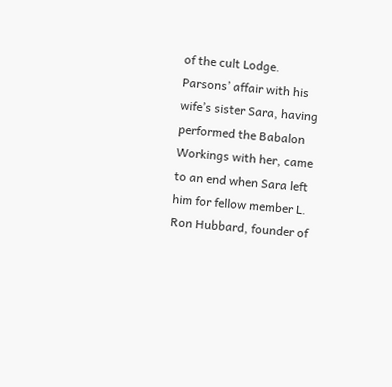of the cult Lodge. Parsons’ affair with his wife’s sister Sara, having performed the Babalon Workings with her, came to an end when Sara left him for fellow member L. Ron Hubbard, founder of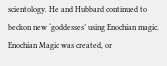scientology. He and Hubbard continued to beckon new ‘goddesses’ using Enochian magic. Enochian Magic was created, or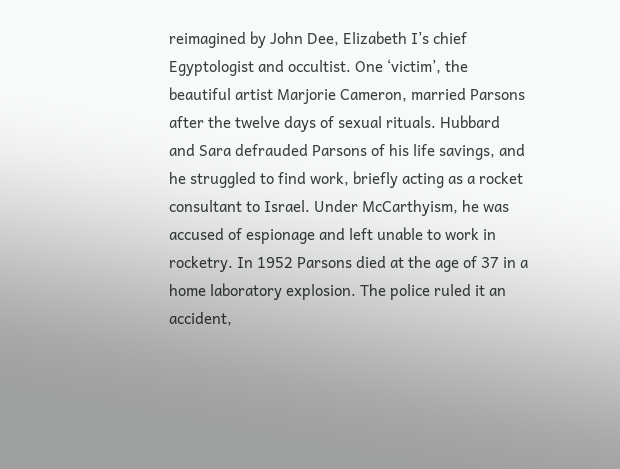reimagined by John Dee, Elizabeth I’s chief Egyptologist and occultist. One ‘victim’, the beautiful artist Marjorie Cameron, married Parsons after the twelve days of sexual rituals. Hubbard and Sara defrauded Parsons of his life savings, and he struggled to find work, briefly acting as a rocket consultant to Israel. Under McCarthyism, he was accused of espionage and left unable to work in rocketry. In 1952 Parsons died at the age of 37 in a home laboratory explosion. The police ruled it an accident,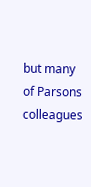but many of Parsons colleagues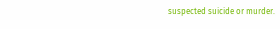suspected suicide or murder.